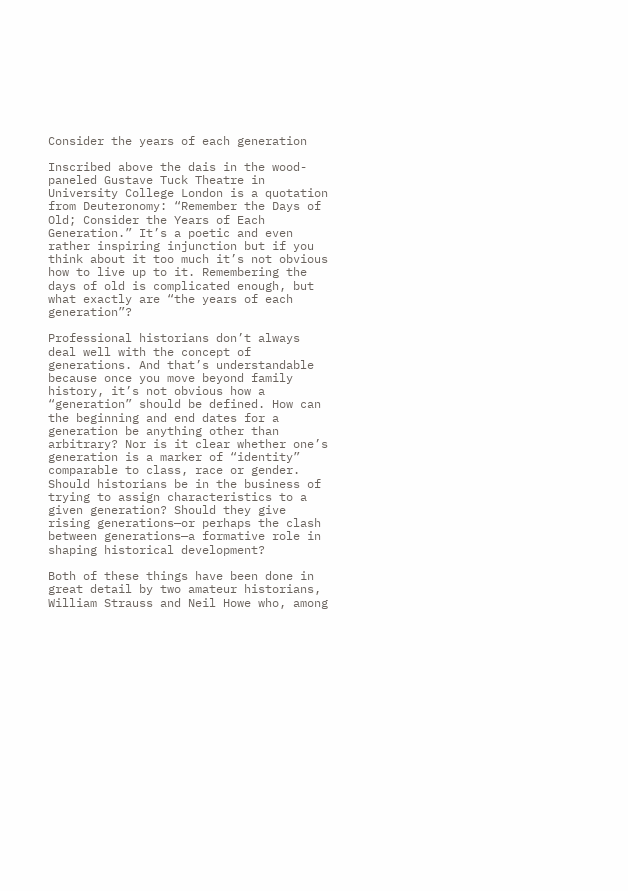Consider the years of each generation

Inscribed above the dais in the wood-paneled Gustave Tuck Theatre in University College London is a quotation from Deuteronomy: “Remember the Days of Old; Consider the Years of Each Generation.” It’s a poetic and even rather inspiring injunction but if you think about it too much it’s not obvious how to live up to it. Remembering the days of old is complicated enough, but what exactly are “the years of each generation”?

Professional historians don’t always deal well with the concept of generations. And that’s understandable because once you move beyond family history, it’s not obvious how a “generation” should be defined. How can the beginning and end dates for a generation be anything other than arbitrary? Nor is it clear whether one’s generation is a marker of “identity” comparable to class, race or gender. Should historians be in the business of trying to assign characteristics to a given generation? Should they give rising generations—or perhaps the clash between generations—a formative role in shaping historical development?

Both of these things have been done in great detail by two amateur historians, William Strauss and Neil Howe who, among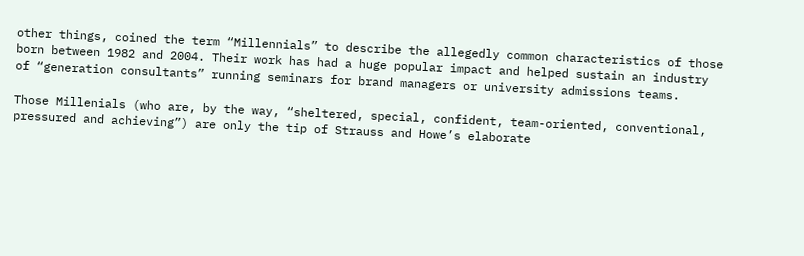other things, coined the term “Millennials” to describe the allegedly common characteristics of those born between 1982 and 2004. Their work has had a huge popular impact and helped sustain an industry of “generation consultants” running seminars for brand managers or university admissions teams.

Those Millenials (who are, by the way, “sheltered, special, confident, team-oriented, conventional, pressured and achieving”) are only the tip of Strauss and Howe’s elaborate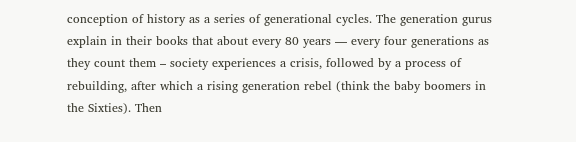conception of history as a series of generational cycles. The generation gurus explain in their books that about every 80 years — every four generations as they count them – society experiences a crisis, followed by a process of rebuilding, after which a rising generation rebel (think the baby boomers in the Sixties). Then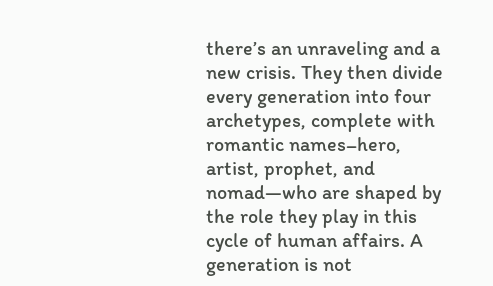there’s an unraveling and a new crisis. They then divide every generation into four archetypes, complete with romantic names–hero, artist, prophet, and nomad—who are shaped by the role they play in this cycle of human affairs. A generation is not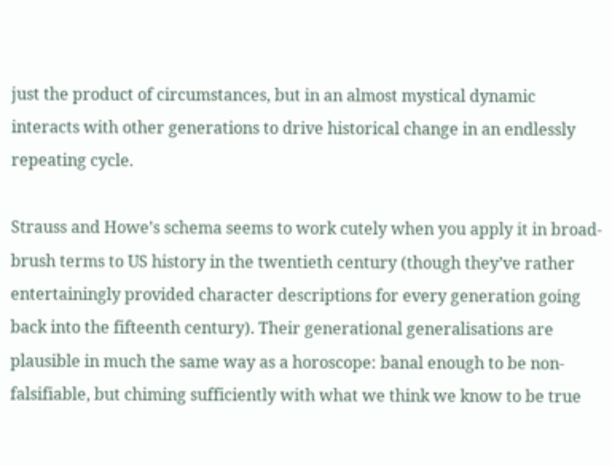just the product of circumstances, but in an almost mystical dynamic interacts with other generations to drive historical change in an endlessly repeating cycle.

Strauss and Howe’s schema seems to work cutely when you apply it in broad-brush terms to US history in the twentieth century (though they’ve rather entertainingly provided character descriptions for every generation going back into the fifteenth century). Their generational generalisations are plausible in much the same way as a horoscope: banal enough to be non-falsifiable, but chiming sufficiently with what we think we know to be true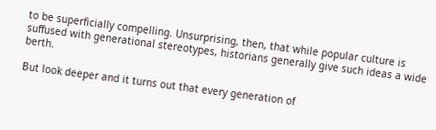to be superficially compelling. Unsurprising, then, that while popular culture is suffused with generational stereotypes, historians generally give such ideas a wide berth.

But look deeper and it turns out that every generation of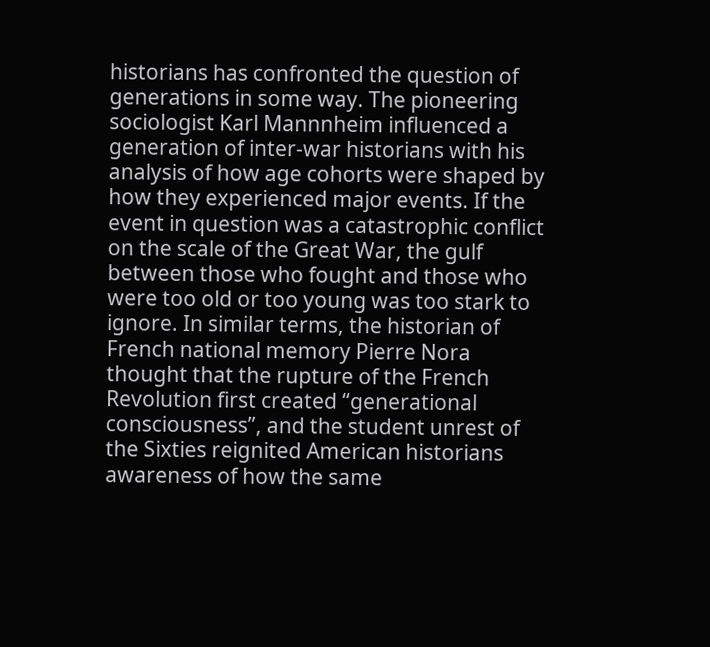historians has confronted the question of generations in some way. The pioneering sociologist Karl Mannnheim influenced a generation of inter-war historians with his analysis of how age cohorts were shaped by how they experienced major events. If the event in question was a catastrophic conflict on the scale of the Great War, the gulf between those who fought and those who were too old or too young was too stark to ignore. In similar terms, the historian of French national memory Pierre Nora thought that the rupture of the French Revolution first created “generational consciousness”, and the student unrest of the Sixties reignited American historians awareness of how the same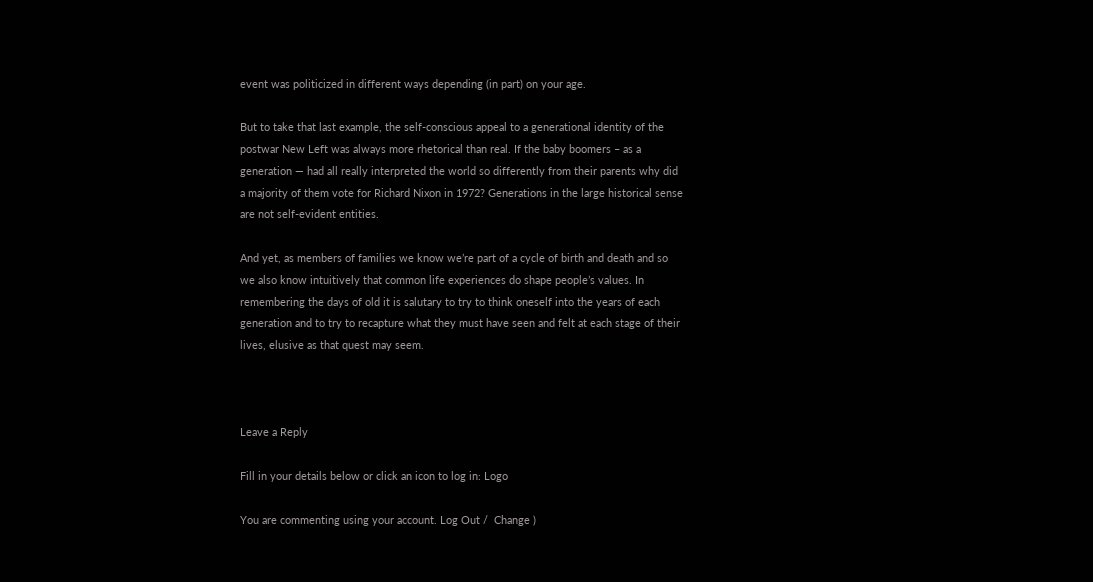event was politicized in different ways depending (in part) on your age.

But to take that last example, the self-conscious appeal to a generational identity of the postwar New Left was always more rhetorical than real. If the baby boomers – as a generation — had all really interpreted the world so differently from their parents why did a majority of them vote for Richard Nixon in 1972? Generations in the large historical sense are not self-evident entities.

And yet, as members of families we know we’re part of a cycle of birth and death and so we also know intuitively that common life experiences do shape people’s values. In remembering the days of old it is salutary to try to think oneself into the years of each generation and to try to recapture what they must have seen and felt at each stage of their lives, elusive as that quest may seem.



Leave a Reply

Fill in your details below or click an icon to log in: Logo

You are commenting using your account. Log Out /  Change )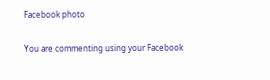Facebook photo

You are commenting using your Facebook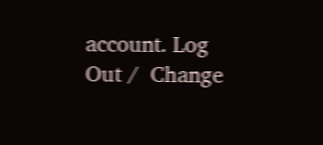account. Log Out /  Change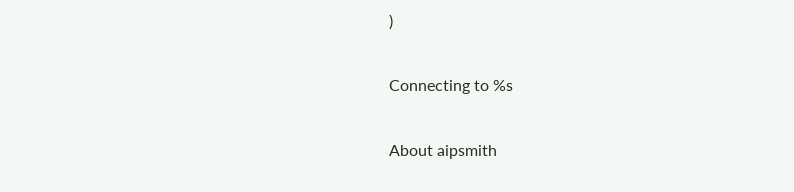)

Connecting to %s

About aipsmith